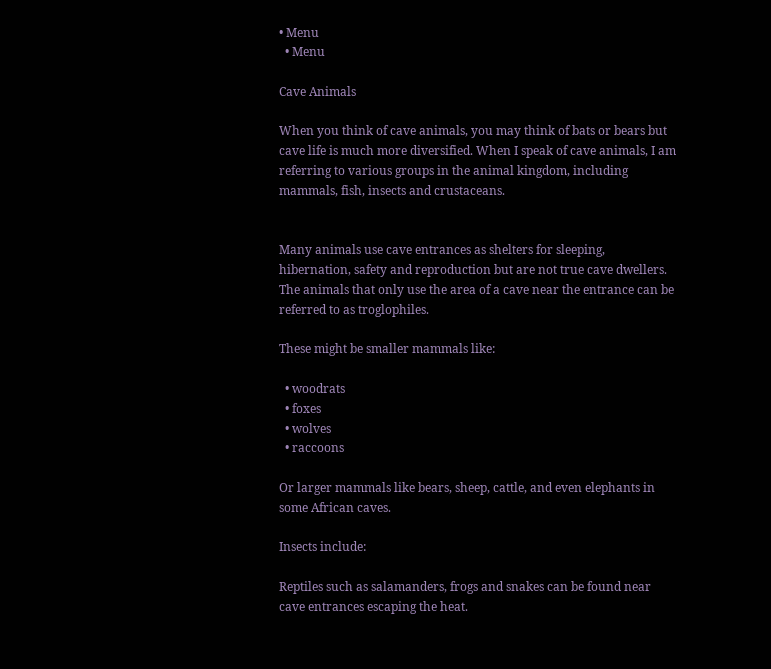• Menu
  • Menu

Cave Animals

When you think of cave animals, you may think of bats or bears but cave life is much more diversified. When I speak of cave animals, I am referring to various groups in the animal kingdom, including mammals, fish, insects and crustaceans.


Many animals use cave entrances as shelters for sleeping, hibernation, safety and reproduction but are not true cave dwellers. The animals that only use the area of a cave near the entrance can be referred to as troglophiles.

These might be smaller mammals like:

  • woodrats
  • foxes
  • wolves
  • raccoons

Or larger mammals like bears, sheep, cattle, and even elephants in some African caves.

Insects include:

Reptiles such as salamanders, frogs and snakes can be found near cave entrances escaping the heat.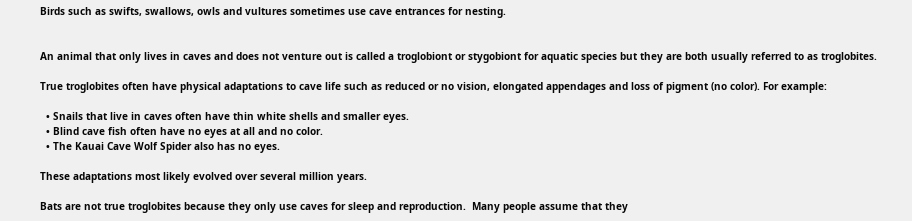Birds such as swifts, swallows, owls and vultures sometimes use cave entrances for nesting.


An animal that only lives in caves and does not venture out is called a troglobiont or stygobiont for aquatic species but they are both usually referred to as troglobites.

True troglobites often have physical adaptations to cave life such as reduced or no vision, elongated appendages and loss of pigment (no color). For example:

  • Snails that live in caves often have thin white shells and smaller eyes.
  • Blind cave fish often have no eyes at all and no color.
  • The Kauai Cave Wolf Spider also has no eyes.

These adaptations most likely evolved over several million years.

Bats are not true troglobites because they only use caves for sleep and reproduction.  Many people assume that they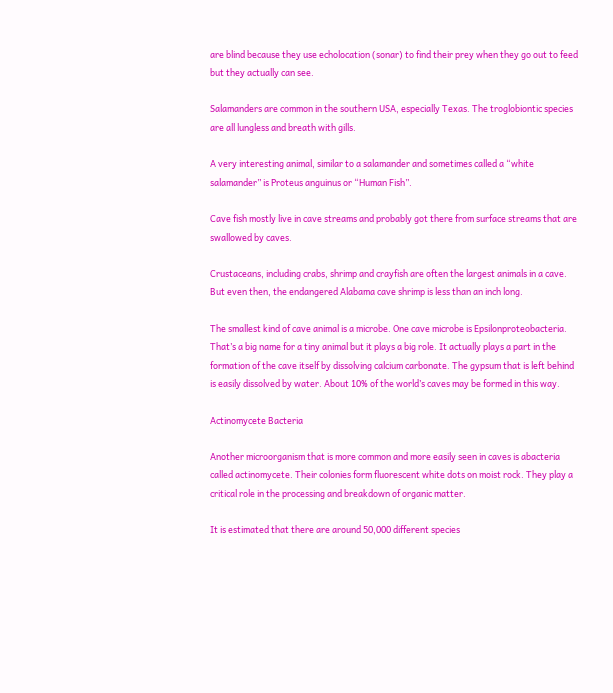are blind because they use echolocation (sonar) to find their prey when they go out to feed but they actually can see.

Salamanders are common in the southern USA, especially Texas. The troglobiontic species are all lungless and breath with gills.

A very interesting animal, similar to a salamander and sometimes called a “white salamander” is Proteus anguinus or “Human Fish”.

Cave fish mostly live in cave streams and probably got there from surface streams that are swallowed by caves.

Crustaceans, including crabs, shrimp and crayfish are often the largest animals in a cave. But even then, the endangered Alabama cave shrimp is less than an inch long.

The smallest kind of cave animal is a microbe. One cave microbe is Epsilonproteobacteria. That’s a big name for a tiny animal but it plays a big role. It actually plays a part in the formation of the cave itself by dissolving calcium carbonate. The gypsum that is left behind is easily dissolved by water. About 10% of the world’s caves may be formed in this way.

Actinomycete Bacteria

Another microorganism that is more common and more easily seen in caves is abacteria called actinomycete. Their colonies form fluorescent white dots on moist rock. They play a critical role in the processing and breakdown of organic matter.

It is estimated that there are around 50,000 different species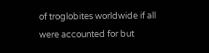of troglobites worldwide if all were accounted for but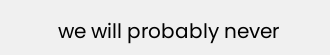we will probably never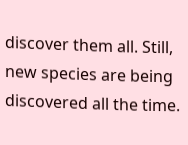discover them all. Still, new species are being discovered all the time.